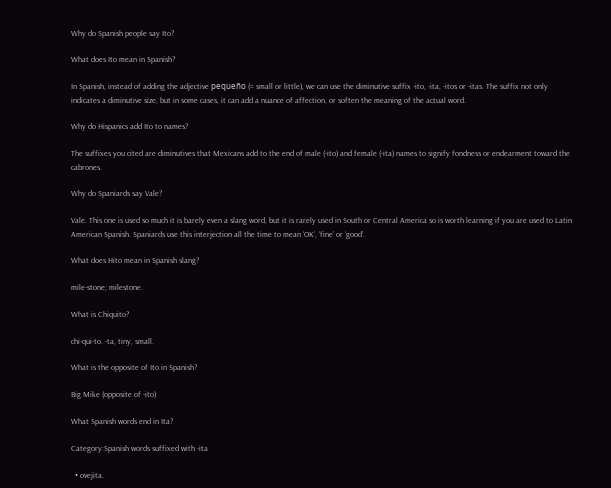Why do Spanish people say Ito?

What does Ito mean in Spanish?

In Spanish, instead of adding the adjective pequeño (= small or little), we can use the diminutive suffix -ito, -ita, -itos or -itas. The suffix not only indicates a diminutive size, but in some cases, it can add a nuance of affection, or soften the meaning of the actual word.

Why do Hispanics add Ito to names?

The suffixes you cited are diminutives that Mexicans add to the end of male (-ito) and female (-ita) names to signify fondness or endearment toward the cabrones.

Why do Spaniards say Vale?

Vale. This one is used so much it is barely even a slang word, but it is rarely used in South or Central America so is worth learning if you are used to Latin American Spanish. Spaniards use this interjection all the time to mean ‘OK’, ‘fine’ or ‘good’.

What does Hito mean in Spanish slang?

mile-stone; milestone.

What is Chiquito?

chi·qui·to. -ta, tiny, small.

What is the opposite of Ito in Spanish?

Big Mike (opposite of -ito)

What Spanish words end in Ita?

Category:Spanish words suffixed with -ita

  • ovejita.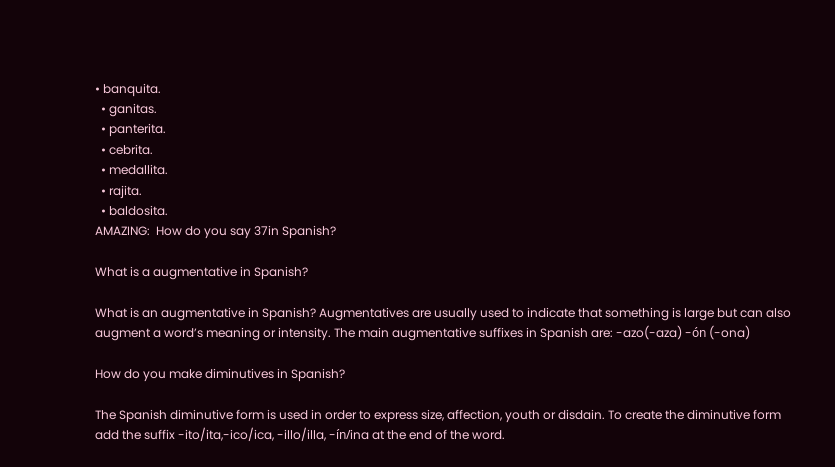• banquita.
  • ganitas.
  • panterita.
  • cebrita.
  • medallita.
  • rajita.
  • baldosita.
AMAZING:  How do you say 37in Spanish?

What is a augmentative in Spanish?

What is an augmentative in Spanish? Augmentatives are usually used to indicate that something is large but can also augment a word’s meaning or intensity. The main augmentative suffixes in Spanish are: -azo(-aza) -ón (-ona)

How do you make diminutives in Spanish?

The Spanish diminutive form is used in order to express size, affection, youth or disdain. To create the diminutive form add the suffix -ito/ita,-ico/ica, -illo/illa, -ín/ina at the end of the word.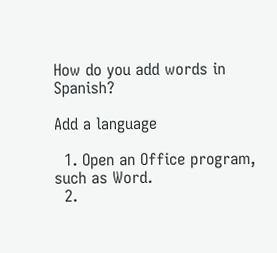How do you add words in Spanish?

Add a language

  1. Open an Office program, such as Word.
  2.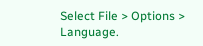Select File > Options > Language.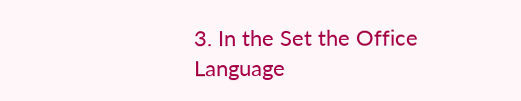3. In the Set the Office Language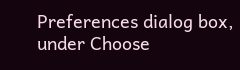Preferences dialog box, under Choose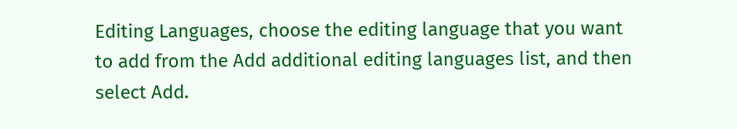Editing Languages, choose the editing language that you want to add from the Add additional editing languages list, and then select Add.